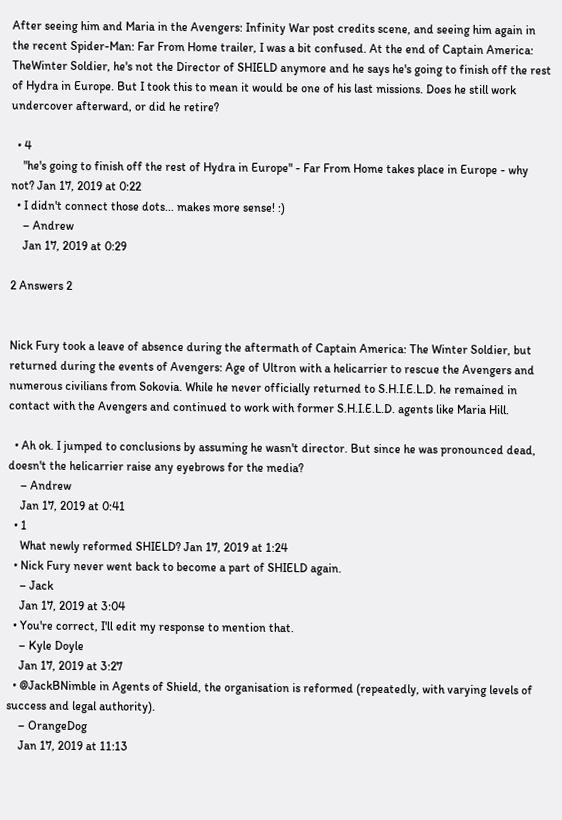After seeing him and Maria in the Avengers: Infinity War post credits scene, and seeing him again in the recent Spider-Man: Far From Home trailer, I was a bit confused. At the end of Captain America: TheWinter Soldier, he's not the Director of SHIELD anymore and he says he's going to finish off the rest of Hydra in Europe. But I took this to mean it would be one of his last missions. Does he still work undercover afterward, or did he retire?

  • 4
    "he's going to finish off the rest of Hydra in Europe" - Far From Home takes place in Europe - why not? Jan 17, 2019 at 0:22
  • I didn't connect those dots... makes more sense! :)
    – Andrew
    Jan 17, 2019 at 0:29

2 Answers 2


Nick Fury took a leave of absence during the aftermath of Captain America: The Winter Soldier, but returned during the events of Avengers: Age of Ultron with a helicarrier to rescue the Avengers and numerous civilians from Sokovia. While he never officially returned to S.H.I.E.L.D. he remained in contact with the Avengers and continued to work with former S.H.I.E.L.D. agents like Maria Hill.

  • Ah ok. I jumped to conclusions by assuming he wasn't director. But since he was pronounced dead, doesn't the helicarrier raise any eyebrows for the media?
    – Andrew
    Jan 17, 2019 at 0:41
  • 1
    What newly reformed SHIELD? Jan 17, 2019 at 1:24
  • Nick Fury never went back to become a part of SHIELD again.
    – Jack
    Jan 17, 2019 at 3:04
  • You're correct, I'll edit my response to mention that.
    – Kyle Doyle
    Jan 17, 2019 at 3:27
  • @JackBNimble in Agents of Shield, the organisation is reformed (repeatedly, with varying levels of success and legal authority).
    – OrangeDog
    Jan 17, 2019 at 11:13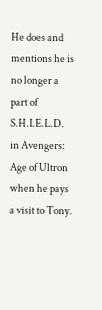He does and mentions he is no longer a part of S.H.I.E.L.D. in Avengers: Age of Ultron when he pays a visit to Tony.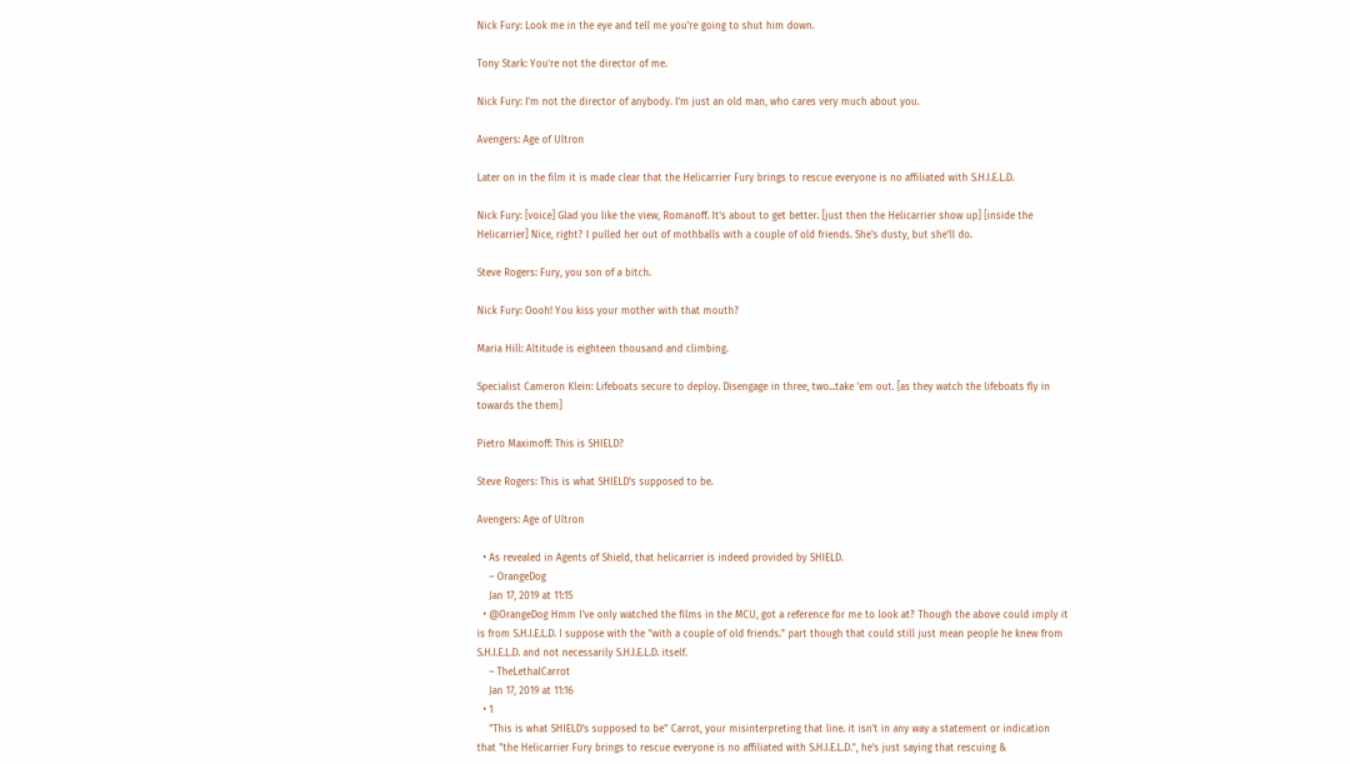Nick Fury: Look me in the eye and tell me you're going to shut him down.

Tony Stark: You're not the director of me.

Nick Fury: I'm not the director of anybody. I'm just an old man, who cares very much about you.

Avengers: Age of Ultron

Later on in the film it is made clear that the Helicarrier Fury brings to rescue everyone is no affiliated with S.H.I.E.L.D.

Nick Fury: [voice] Glad you like the view, Romanoff. It's about to get better. [just then the Helicarrier show up] [inside the Helicarrier] Nice, right? I pulled her out of mothballs with a couple of old friends. She's dusty, but she'll do.

Steve Rogers: Fury, you son of a bitch.

Nick Fury: Oooh! You kiss your mother with that mouth?

Maria Hill: Altitude is eighteen thousand and climbing.

Specialist Cameron Klein: Lifeboats secure to deploy. Disengage in three, two...take 'em out. [as they watch the lifeboats fly in towards the them]

Pietro Maximoff: This is SHIELD?

Steve Rogers: This is what SHIELD's supposed to be.

Avengers: Age of Ultron

  • As revealed in Agents of Shield, that helicarrier is indeed provided by SHIELD.
    – OrangeDog
    Jan 17, 2019 at 11:15
  • @OrangeDog Hmm I've only watched the films in the MCU, got a reference for me to look at? Though the above could imply it is from S.H.I.E.L.D. I suppose with the "with a couple of old friends." part though that could still just mean people he knew from S.H.I.E.L.D. and not necessarily S.H.I.E.L.D. itself.
    – TheLethalCarrot
    Jan 17, 2019 at 11:16
  • 1
    "This is what SHIELD's supposed to be" Carrot, your misinterpreting that line. it isn't in any way a statement or indication that "the Helicarrier Fury brings to rescue everyone is no affiliated with S.H.I.E.L.D.", he's just saying that rescuing &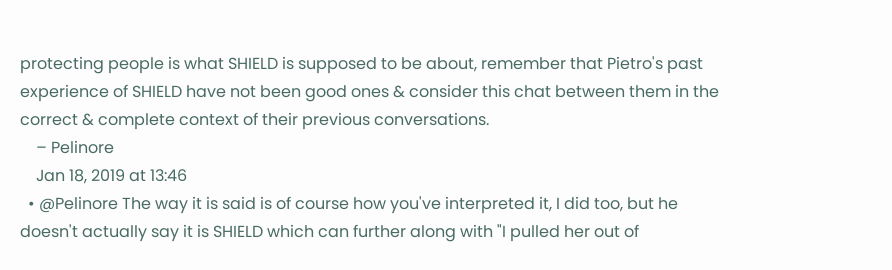protecting people is what SHIELD is supposed to be about, remember that Pietro's past experience of SHIELD have not been good ones & consider this chat between them in the correct & complete context of their previous conversations.
    – Pelinore
    Jan 18, 2019 at 13:46
  • @Pelinore The way it is said is of course how you've interpreted it, I did too, but he doesn't actually say it is SHIELD which can further along with "I pulled her out of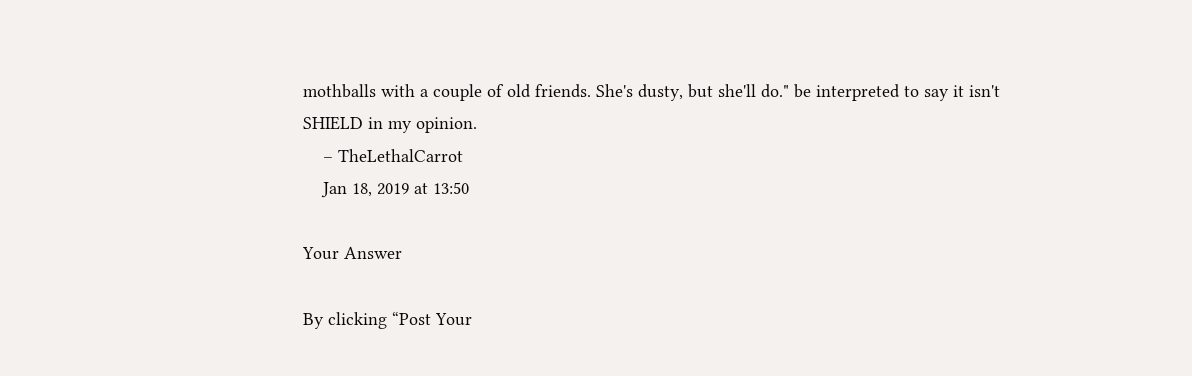mothballs with a couple of old friends. She's dusty, but she'll do." be interpreted to say it isn't SHIELD in my opinion.
    – TheLethalCarrot
    Jan 18, 2019 at 13:50

Your Answer

By clicking “Post Your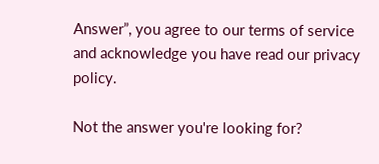Answer”, you agree to our terms of service and acknowledge you have read our privacy policy.

Not the answer you're looking for?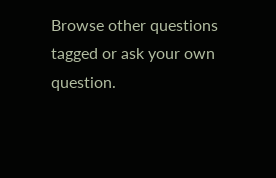Browse other questions tagged or ask your own question.